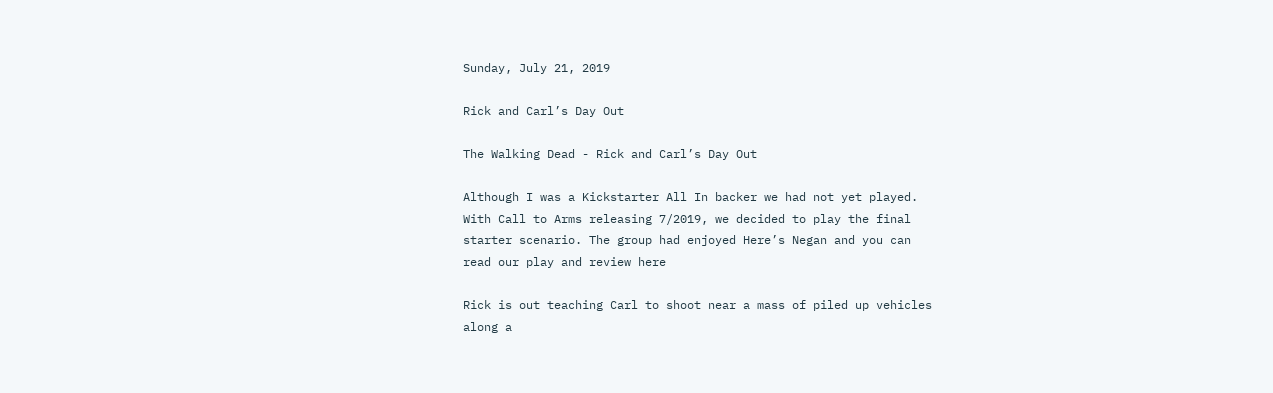Sunday, July 21, 2019

Rick and Carl’s Day Out

The Walking Dead - Rick and Carl’s Day Out

Although I was a Kickstarter All In backer we had not yet played.
With Call to Arms releasing 7/2019, we decided to play the final
starter scenario. The group had enjoyed Here’s Negan and you can
read our play and review here

Rick is out teaching Carl to shoot near a mass of piled up vehicles
along a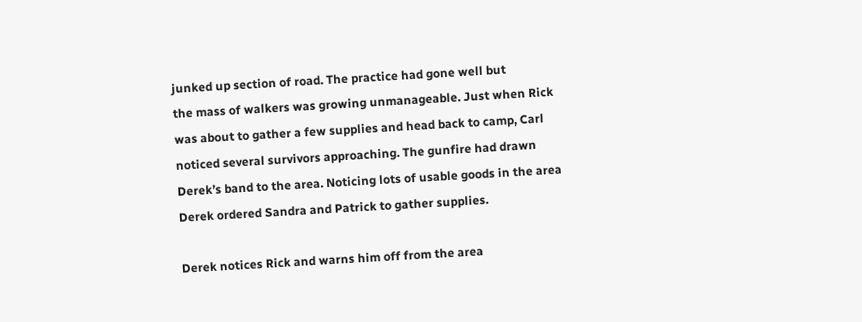junked up section of road. The practice had gone well but
the mass of walkers was growing unmanageable. Just when Rick
was about to gather a few supplies and head back to camp, Carl
noticed several survivors approaching. The gunfire had drawn
Derek’s band to the area. Noticing lots of usable goods in the area
Derek ordered Sandra and Patrick to gather supplies.

Derek notices Rick and warns him off from the area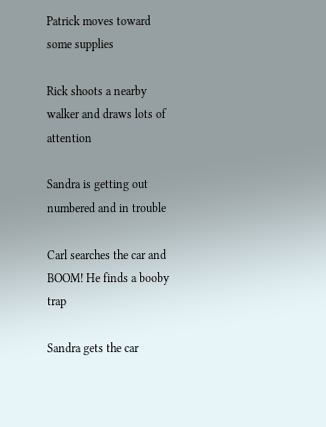Patrick moves toward some supplies

Rick shoots a nearby walker and draws lots of attention

Sandra is getting out numbered and in trouble

Carl searches the car and BOOM! He finds a booby trap

Sandra gets the car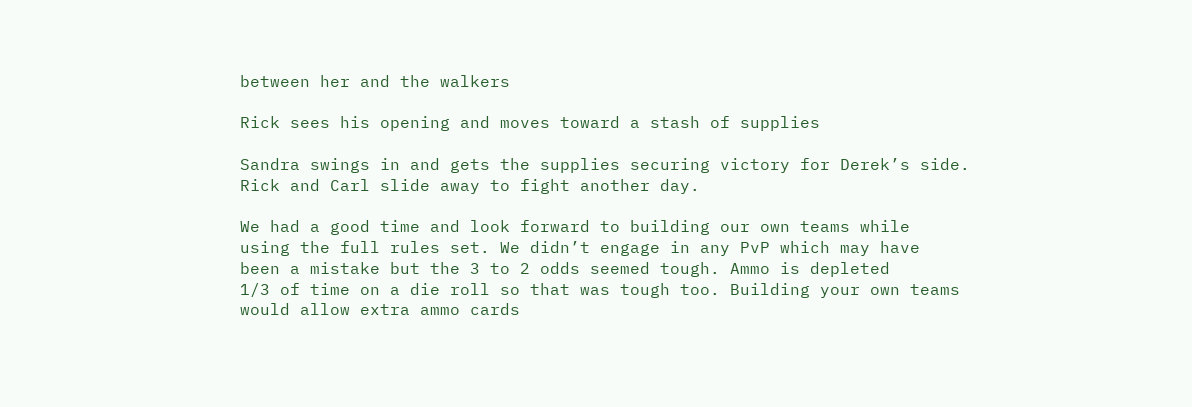between her and the walkers

Rick sees his opening and moves toward a stash of supplies

Sandra swings in and gets the supplies securing victory for Derek’s side.
Rick and Carl slide away to fight another day.

We had a good time and look forward to building our own teams while
using the full rules set. We didn’t engage in any PvP which may have
been a mistake but the 3 to 2 odds seemed tough. Ammo is depleted
1/3 of time on a die roll so that was tough too. Building your own teams
would allow extra ammo cards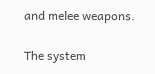and melee weapons.

The system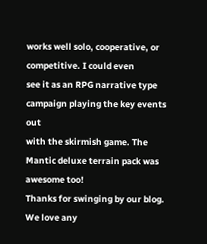works well solo, cooperative, or competitive. I could even
see it as an RPG narrative type campaign playing the key events out
with the skirmish game. The Mantic deluxe terrain pack was awesome too!
Thanks for swinging by our blog. We love any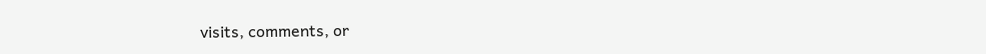visits, comments, or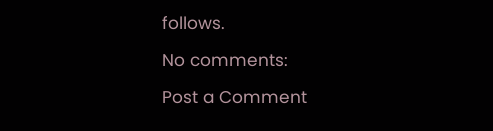follows.

No comments:

Post a Comment